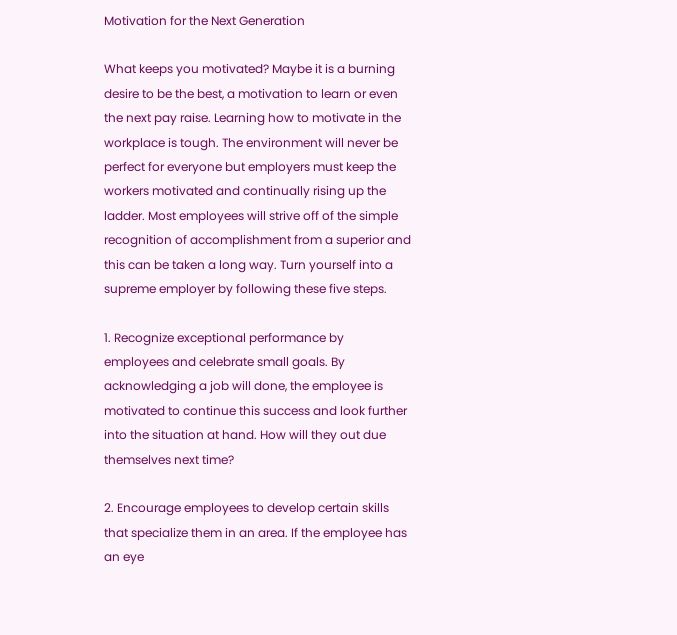Motivation for the Next Generation

What keeps you motivated? Maybe it is a burning desire to be the best, a motivation to learn or even the next pay raise. Learning how to motivate in the workplace is tough. The environment will never be perfect for everyone but employers must keep the workers motivated and continually rising up the ladder. Most employees will strive off of the simple recognition of accomplishment from a superior and this can be taken a long way. Turn yourself into a supreme employer by following these five steps.

1. Recognize exceptional performance by employees and celebrate small goals. By acknowledging a job will done, the employee is motivated to continue this success and look further into the situation at hand. How will they out due themselves next time?

2. Encourage employees to develop certain skills that specialize them in an area. If the employee has an eye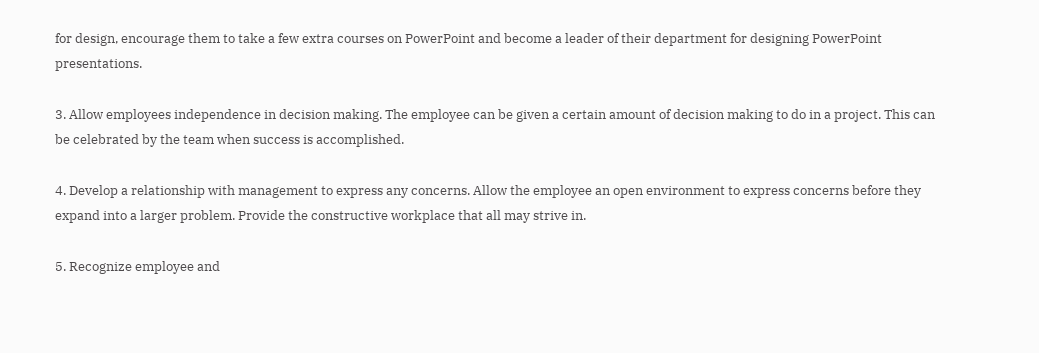for design, encourage them to take a few extra courses on PowerPoint and become a leader of their department for designing PowerPoint presentations.

3. Allow employees independence in decision making. The employee can be given a certain amount of decision making to do in a project. This can be celebrated by the team when success is accomplished.

4. Develop a relationship with management to express any concerns. Allow the employee an open environment to express concerns before they expand into a larger problem. Provide the constructive workplace that all may strive in.

5. Recognize employee and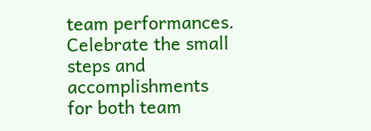team performances. Celebrate the small steps and accomplishments for both team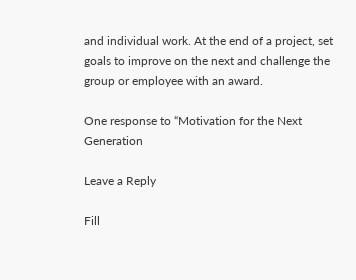and individual work. At the end of a project, set goals to improve on the next and challenge the group or employee with an award.

One response to “Motivation for the Next Generation

Leave a Reply

Fill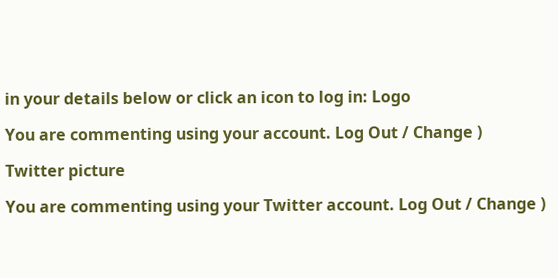in your details below or click an icon to log in: Logo

You are commenting using your account. Log Out / Change )

Twitter picture

You are commenting using your Twitter account. Log Out / Change )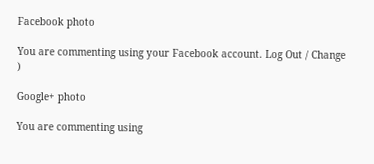Facebook photo

You are commenting using your Facebook account. Log Out / Change )

Google+ photo

You are commenting using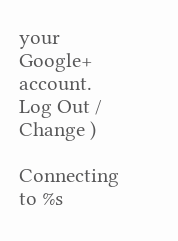your Google+ account. Log Out / Change )

Connecting to %s